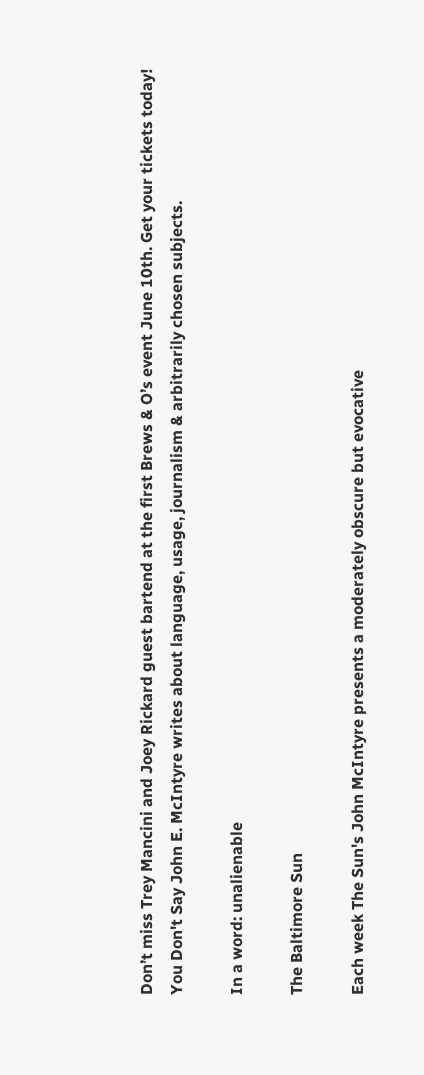Don’t miss Trey Mancini and Joey Rickard guest bartend at the first Brews & O’s event June 10th. Get your tickets today!
You Don't Say John E. McIntyre writes about language, usage, journalism & arbitrarily chosen subjects.

In a word: unalienable

The Baltimore Sun

Each week The Sun's John McIntyre presents a moderately obscure but evocative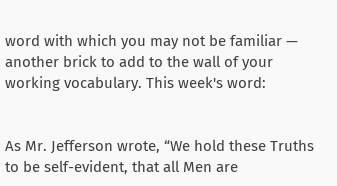word with which you may not be familiar — another brick to add to the wall of your working vocabulary. This week's word:


As Mr. Jefferson wrote, “We hold these Truths to be self-evident, that all Men are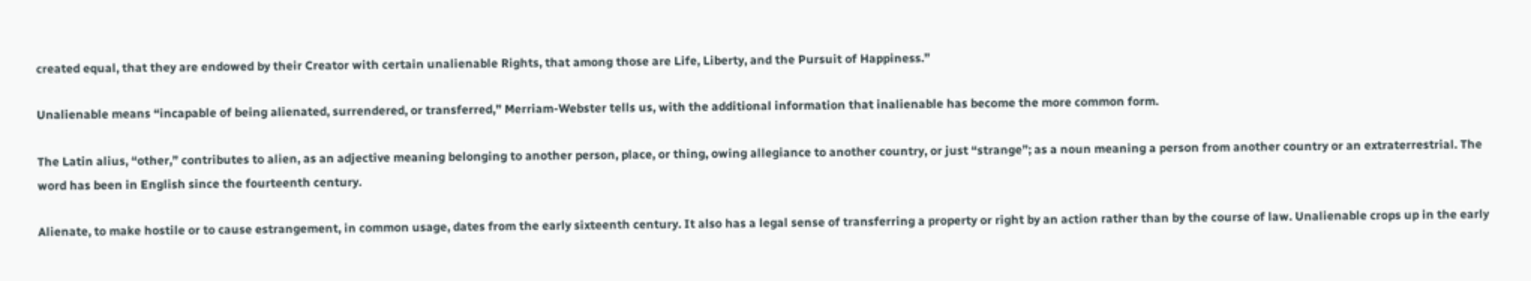created equal, that they are endowed by their Creator with certain unalienable Rights, that among those are Life, Liberty, and the Pursuit of Happiness.”

Unalienable means “incapable of being alienated, surrendered, or transferred,” Merriam-Webster tells us, with the additional information that inalienable has become the more common form.

The Latin alius, “other,” contributes to alien, as an adjective meaning belonging to another person, place, or thing, owing allegiance to another country, or just “strange”; as a noun meaning a person from another country or an extraterrestrial. The word has been in English since the fourteenth century.

Alienate, to make hostile or to cause estrangement, in common usage, dates from the early sixteenth century. It also has a legal sense of transferring a property or right by an action rather than by the course of law. Unalienable crops up in the early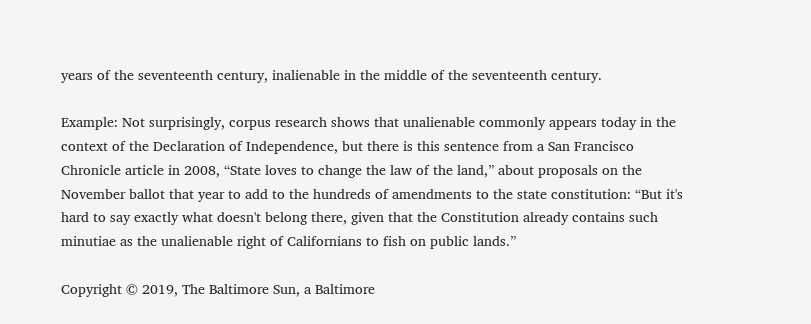years of the seventeenth century, inalienable in the middle of the seventeenth century.

Example: Not surprisingly, corpus research shows that unalienable commonly appears today in the context of the Declaration of Independence, but there is this sentence from a San Francisco Chronicle article in 2008, “State loves to change the law of the land,” about proposals on the November ballot that year to add to the hundreds of amendments to the state constitution: “But it's hard to say exactly what doesn't belong there, given that the Constitution already contains such minutiae as the unalienable right of Californians to fish on public lands.”

Copyright © 2019, The Baltimore Sun, a Baltimore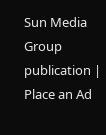Sun Media Group publication | Place an Ad